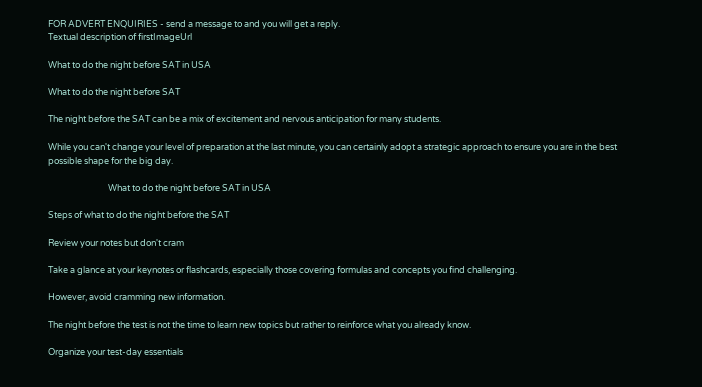FOR ADVERT ENQUIRIES - send a message to and you will get a reply.
Textual description of firstImageUrl

What to do the night before SAT in USA

What to do the night before SAT

The night before the SAT can be a mix of excitement and nervous anticipation for many students.

While you can't change your level of preparation at the last minute, you can certainly adopt a strategic approach to ensure you are in the best possible shape for the big day.

                              What to do the night before SAT in USA

Steps of what to do the night before the SAT

Review your notes but don't cram

Take a glance at your keynotes or flashcards, especially those covering formulas and concepts you find challenging.

However, avoid cramming new information.

The night before the test is not the time to learn new topics but rather to reinforce what you already know.

Organize your test-day essentials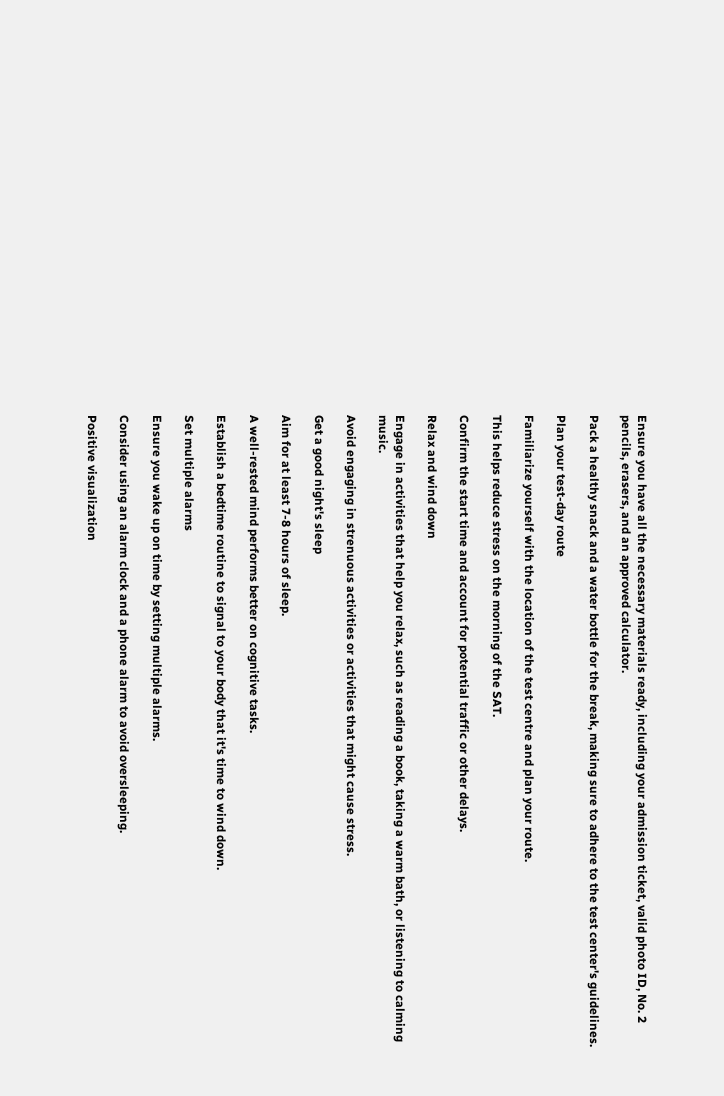Ensure you have all the necessary materials ready, including your admission ticket, valid photo ID, No. 2 pencils, erasers, and an approved calculator.

Pack a healthy snack and a water bottle for the break, making sure to adhere to the test center's guidelines.

Plan your test-day route

Familiarize yourself with the location of the test centre and plan your route.

This helps reduce stress on the morning of the SAT.

Confirm the start time and account for potential traffic or other delays.

Relax and wind down

Engage in activities that help you relax, such as reading a book, taking a warm bath, or listening to calming music.

Avoid engaging in strenuous activities or activities that might cause stress.

Get a good night's sleep

Aim for at least 7-8 hours of sleep.

A well-rested mind performs better on cognitive tasks.

Establish a bedtime routine to signal to your body that it's time to wind down.

Set multiple alarms

Ensure you wake up on time by setting multiple alarms.

Consider using an alarm clock and a phone alarm to avoid oversleeping.

Positive visualization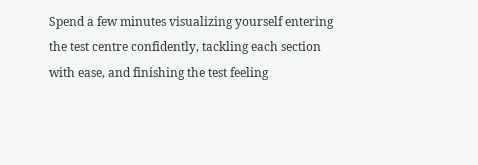Spend a few minutes visualizing yourself entering the test centre confidently, tackling each section with ease, and finishing the test feeling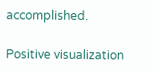accomplished.

Positive visualization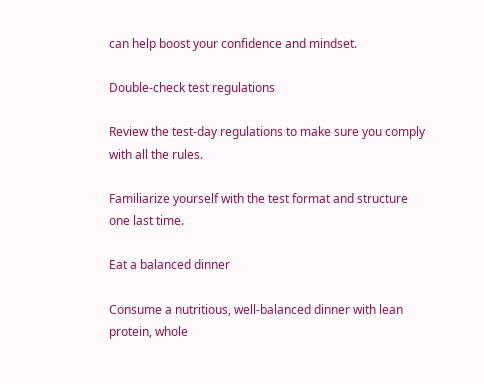can help boost your confidence and mindset.

Double-check test regulations

Review the test-day regulations to make sure you comply with all the rules.

Familiarize yourself with the test format and structure one last time.

Eat a balanced dinner

Consume a nutritious, well-balanced dinner with lean protein, whole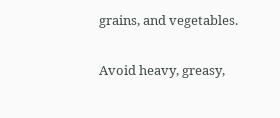grains, and vegetables.

Avoid heavy, greasy,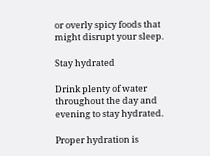or overly spicy foods that might disrupt your sleep.

Stay hydrated

Drink plenty of water throughout the day and evening to stay hydrated.

Proper hydration is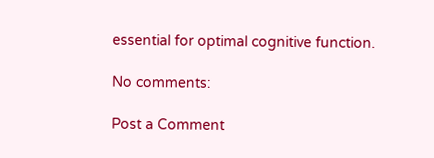essential for optimal cognitive function.

No comments:

Post a Comment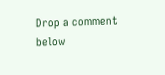Drop a comment below